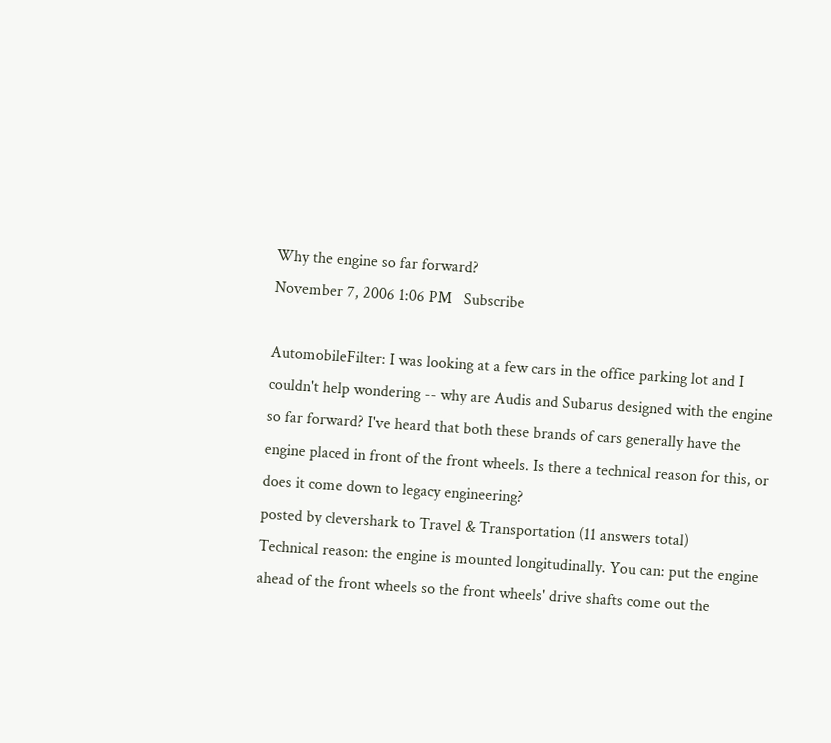Why the engine so far forward?
November 7, 2006 1:06 PM   Subscribe

AutomobileFilter: I was looking at a few cars in the office parking lot and I couldn't help wondering -- why are Audis and Subarus designed with the engine so far forward? I've heard that both these brands of cars generally have the engine placed in front of the front wheels. Is there a technical reason for this, or does it come down to legacy engineering?
posted by clevershark to Travel & Transportation (11 answers total)
Technical reason: the engine is mounted longitudinally. You can: put the engine ahead of the front wheels so the front wheels' drive shafts come out the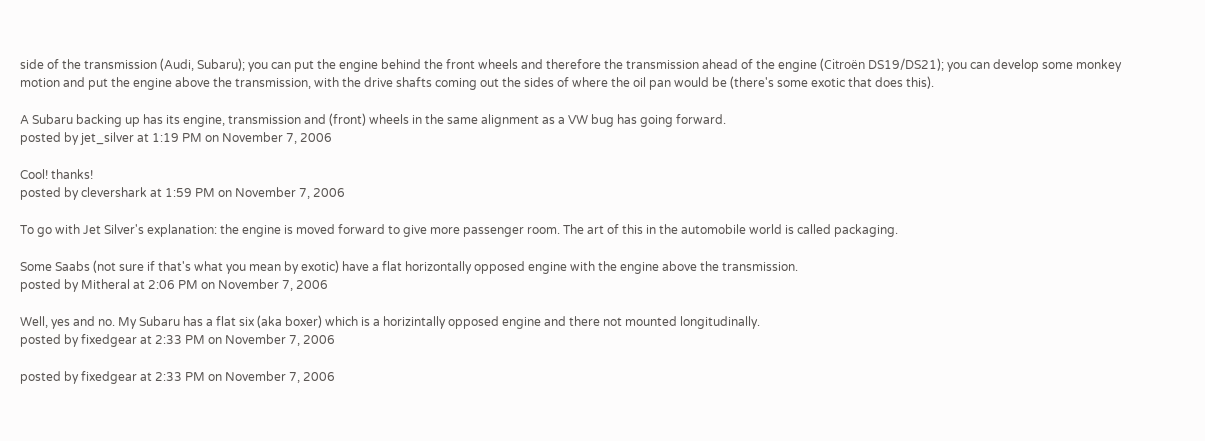side of the transmission (Audi, Subaru); you can put the engine behind the front wheels and therefore the transmission ahead of the engine (Citroën DS19/DS21); you can develop some monkey motion and put the engine above the transmission, with the drive shafts coming out the sides of where the oil pan would be (there's some exotic that does this).

A Subaru backing up has its engine, transmission and (front) wheels in the same alignment as a VW bug has going forward.
posted by jet_silver at 1:19 PM on November 7, 2006

Cool! thanks!
posted by clevershark at 1:59 PM on November 7, 2006

To go with Jet Silver's explanation: the engine is moved forward to give more passenger room. The art of this in the automobile world is called packaging.

Some Saabs (not sure if that's what you mean by exotic) have a flat horizontally opposed engine with the engine above the transmission.
posted by Mitheral at 2:06 PM on November 7, 2006

Well, yes and no. My Subaru has a flat six (aka boxer) which is a horizintally opposed engine and there not mounted longitudinally.
posted by fixedgear at 2:33 PM on November 7, 2006

posted by fixedgear at 2:33 PM on November 7, 2006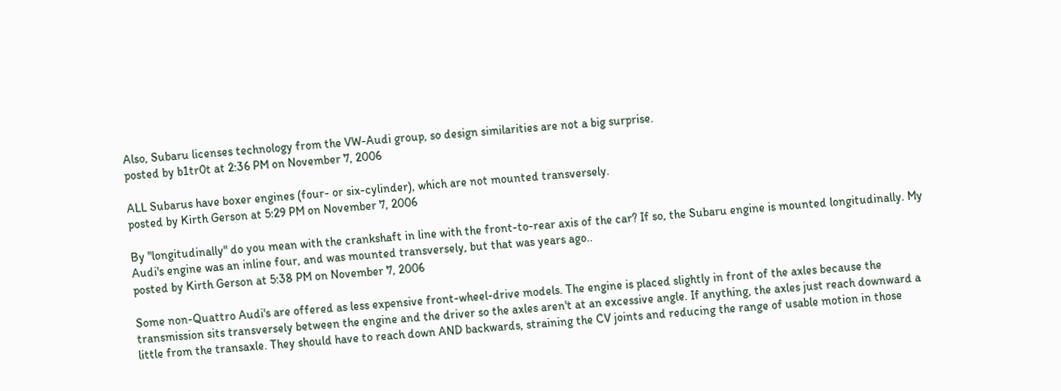Also, Subaru licenses technology from the VW-Audi group, so design similarities are not a big surprise.
posted by b1tr0t at 2:36 PM on November 7, 2006

ALL Subarus have boxer engines (four- or six-cylinder), which are not mounted transversely.
posted by Kirth Gerson at 5:29 PM on November 7, 2006

By "longitudinally" do you mean with the crankshaft in line with the front-to-rear axis of the car? If so, the Subaru engine is mounted longitudinally. My Audi's engine was an inline four, and was mounted transversely, but that was years ago..
posted by Kirth Gerson at 5:38 PM on November 7, 2006

Some non-Quattro Audi's are offered as less expensive front-wheel-drive models. The engine is placed slightly in front of the axles because the transmission sits transversely between the engine and the driver so the axles aren't at an excessive angle. If anything, the axles just reach downward a little from the transaxle. They should have to reach down AND backwards, straining the CV joints and reducing the range of usable motion in those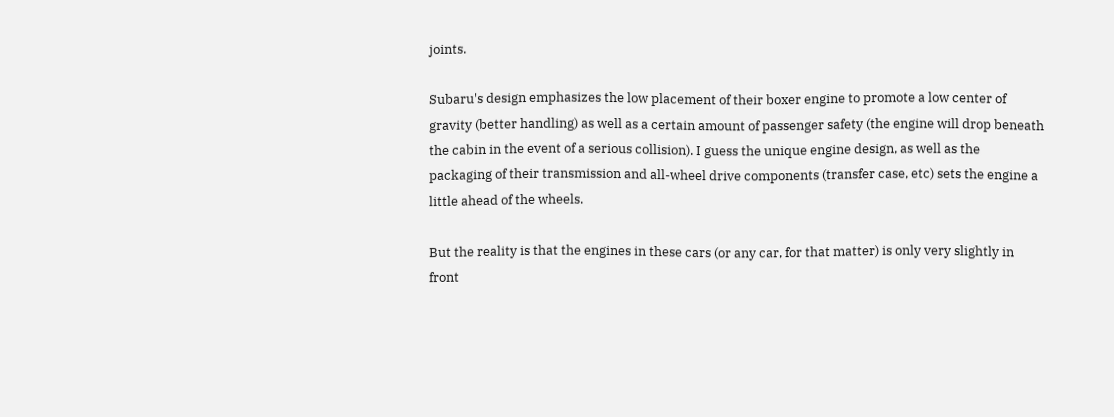joints.

Subaru's design emphasizes the low placement of their boxer engine to promote a low center of gravity (better handling) as well as a certain amount of passenger safety (the engine will drop beneath the cabin in the event of a serious collision). I guess the unique engine design, as well as the packaging of their transmission and all-wheel drive components (transfer case, etc) sets the engine a little ahead of the wheels.

But the reality is that the engines in these cars (or any car, for that matter) is only very slightly in front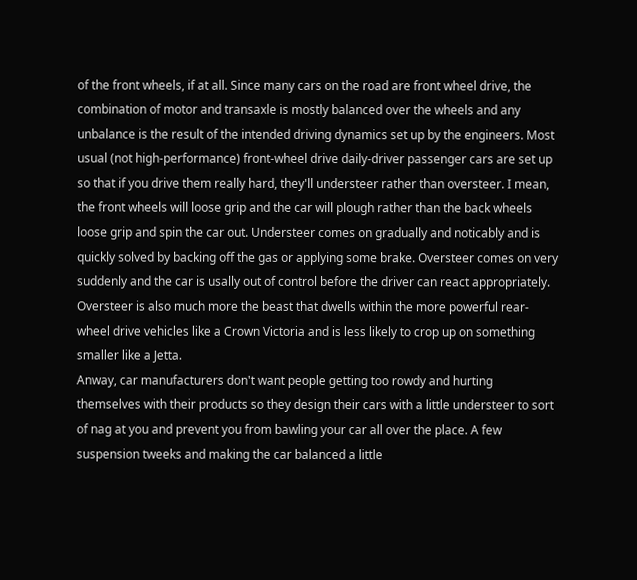of the front wheels, if at all. Since many cars on the road are front wheel drive, the combination of motor and transaxle is mostly balanced over the wheels and any unbalance is the result of the intended driving dynamics set up by the engineers. Most usual (not high-performance) front-wheel drive daily-driver passenger cars are set up so that if you drive them really hard, they'll understeer rather than oversteer. I mean, the front wheels will loose grip and the car will plough rather than the back wheels loose grip and spin the car out. Understeer comes on gradually and noticably and is quickly solved by backing off the gas or applying some brake. Oversteer comes on very suddenly and the car is usally out of control before the driver can react appropriately. Oversteer is also much more the beast that dwells within the more powerful rear-wheel drive vehicles like a Crown Victoria and is less likely to crop up on something smaller like a Jetta.
Anway, car manufacturers don't want people getting too rowdy and hurting themselves with their products so they design their cars with a little understeer to sort of nag at you and prevent you from bawling your car all over the place. A few suspension tweeks and making the car balanced a little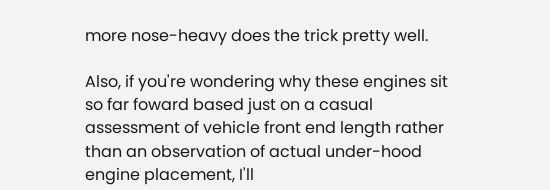more nose-heavy does the trick pretty well.

Also, if you're wondering why these engines sit so far foward based just on a casual assessment of vehicle front end length rather than an observation of actual under-hood engine placement, I'll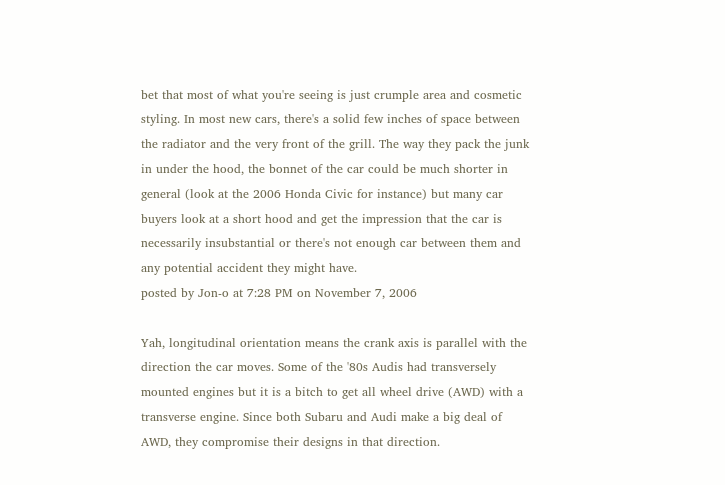bet that most of what you're seeing is just crumple area and cosmetic styling. In most new cars, there's a solid few inches of space between the radiator and the very front of the grill. The way they pack the junk in under the hood, the bonnet of the car could be much shorter in general (look at the 2006 Honda Civic for instance) but many car buyers look at a short hood and get the impression that the car is necessarily insubstantial or there's not enough car between them and any potential accident they might have.
posted by Jon-o at 7:28 PM on November 7, 2006

Yah, longitudinal orientation means the crank axis is parallel with the direction the car moves. Some of the '80s Audis had transversely mounted engines but it is a bitch to get all wheel drive (AWD) with a transverse engine. Since both Subaru and Audi make a big deal of AWD, they compromise their designs in that direction.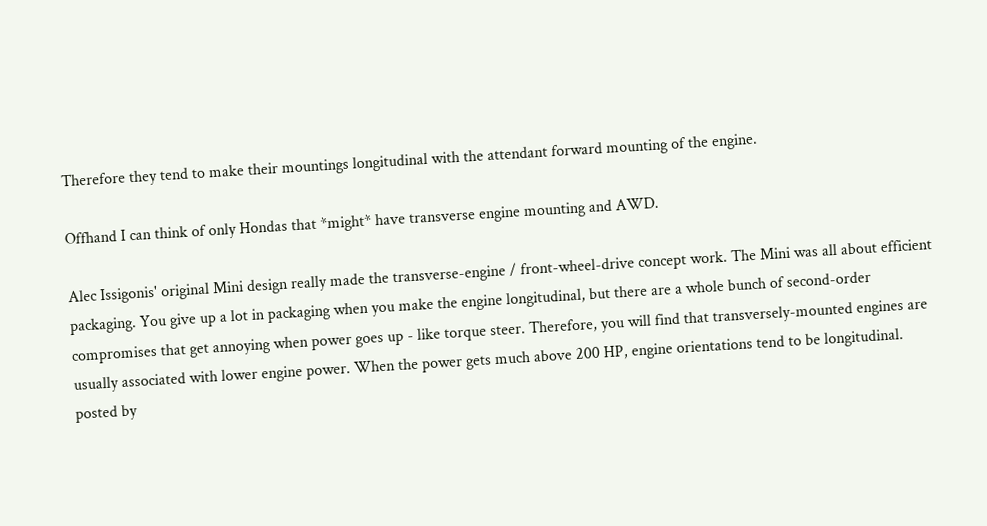Therefore they tend to make their mountings longitudinal with the attendant forward mounting of the engine.

Offhand I can think of only Hondas that *might* have transverse engine mounting and AWD.

Alec Issigonis' original Mini design really made the transverse-engine / front-wheel-drive concept work. The Mini was all about efficient packaging. You give up a lot in packaging when you make the engine longitudinal, but there are a whole bunch of second-order compromises that get annoying when power goes up - like torque steer. Therefore, you will find that transversely-mounted engines are usually associated with lower engine power. When the power gets much above 200 HP, engine orientations tend to be longitudinal.
posted by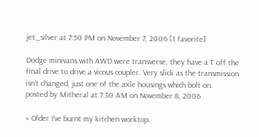jet_silver at 7:50 PM on November 7, 2006 [1 favorite]

Dodge minivans with AWD were transverse, they have a T off the final drive to drive a vicous coupler. Very slick as the transmission isn't changed, just one of the axle housings which bolt on.
posted by Mitheral at 7:30 AM on November 8, 2006

« Older I've burnt my kitchen worktop.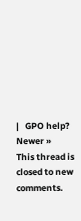|   GPO help? Newer »
This thread is closed to new comments.